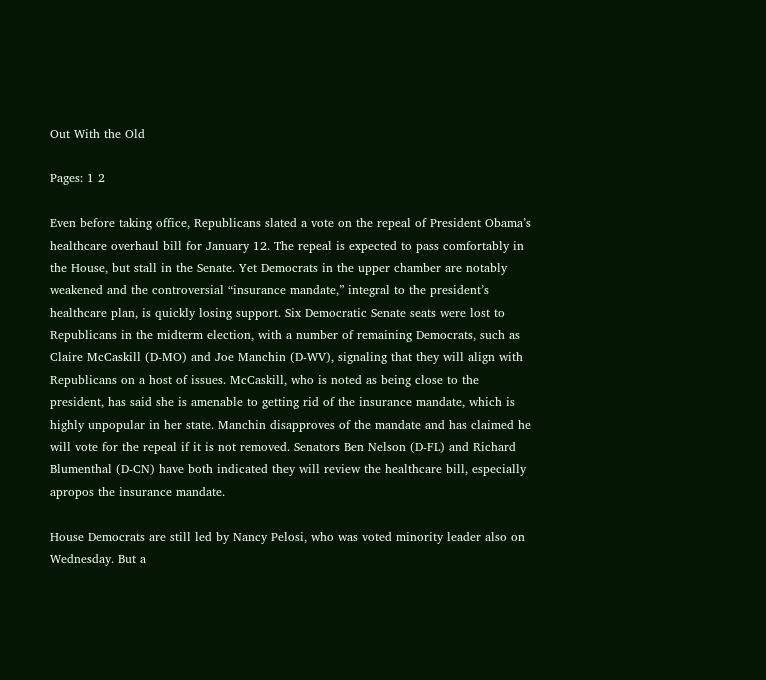Out With the Old

Pages: 1 2

Even before taking office, Republicans slated a vote on the repeal of President Obama’s healthcare overhaul bill for January 12. The repeal is expected to pass comfortably in the House, but stall in the Senate. Yet Democrats in the upper chamber are notably weakened and the controversial “insurance mandate,” integral to the president’s healthcare plan, is quickly losing support. Six Democratic Senate seats were lost to Republicans in the midterm election, with a number of remaining Democrats, such as Claire McCaskill (D-MO) and Joe Manchin (D-WV), signaling that they will align with Republicans on a host of issues. McCaskill, who is noted as being close to the president, has said she is amenable to getting rid of the insurance mandate, which is highly unpopular in her state. Manchin disapproves of the mandate and has claimed he will vote for the repeal if it is not removed. Senators Ben Nelson (D-FL) and Richard Blumenthal (D-CN) have both indicated they will review the healthcare bill, especially apropos the insurance mandate.

House Democrats are still led by Nancy Pelosi, who was voted minority leader also on Wednesday. But a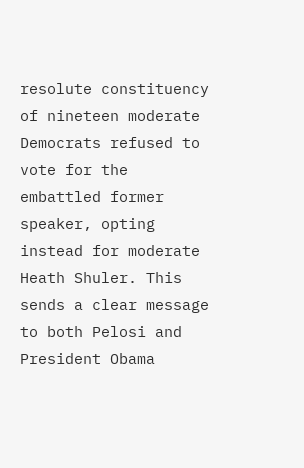resolute constituency of nineteen moderate Democrats refused to vote for the embattled former speaker, opting instead for moderate Heath Shuler. This sends a clear message to both Pelosi and President Obama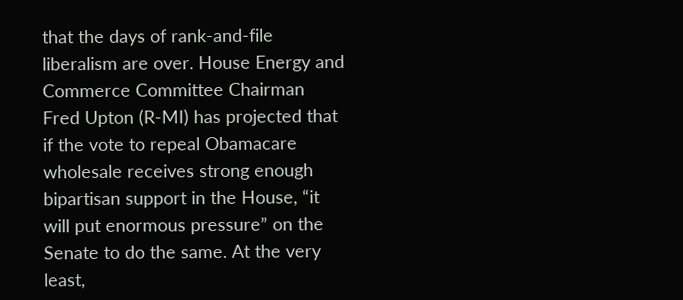that the days of rank-and-file liberalism are over. House Energy and Commerce Committee Chairman Fred Upton (R-MI) has projected that if the vote to repeal Obamacare wholesale receives strong enough bipartisan support in the House, “it will put enormous pressure” on the Senate to do the same. At the very least,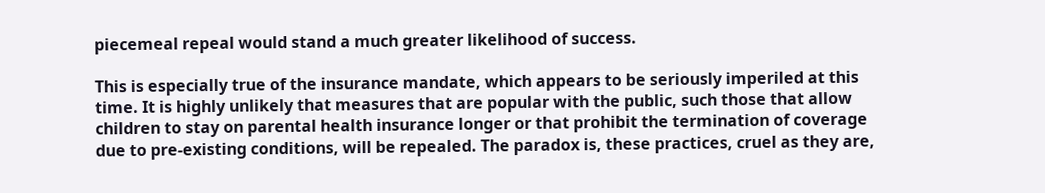piecemeal repeal would stand a much greater likelihood of success.

This is especially true of the insurance mandate, which appears to be seriously imperiled at this time. It is highly unlikely that measures that are popular with the public, such those that allow children to stay on parental health insurance longer or that prohibit the termination of coverage due to pre-existing conditions, will be repealed. The paradox is, these practices, cruel as they are,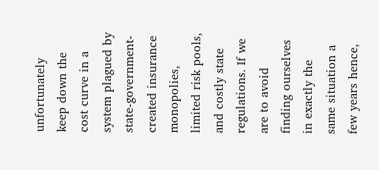unfortunately keep down the cost curve in a system plagued by state-government-created insurance monopolies, limited risk pools, and costly state regulations. If we are to avoid finding ourselves in exactly the same situation a few years hence,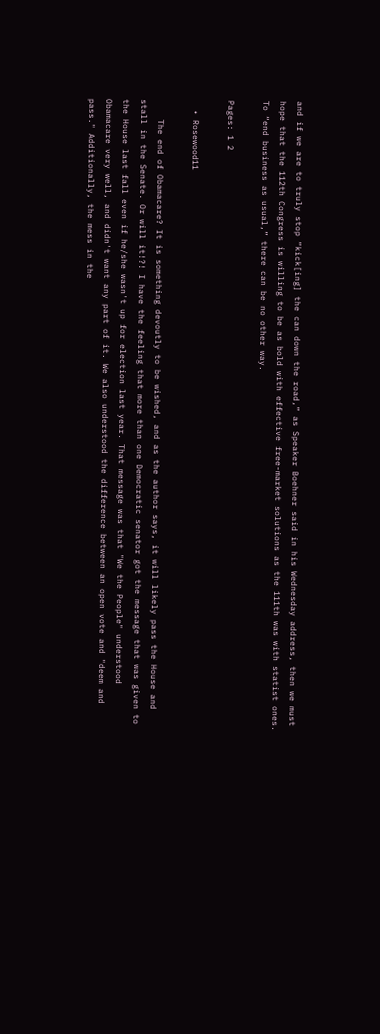and if we are to truly stop “kick[ing] the can down the road,” as Speaker Boehner said in his Wednesday address, then we must hope that the 112th Congress is willing to be as bold with effective free-market solutions as the 111th was with statist ones. To “end business as usual,” there can be no other way.

Pages: 1 2

  • Rosewood11

    The end of Obamacare? It is something devoutly to be wished, and as the author says, it will likely pass the House and stall in the Senate. Or will it!?! I have the feeling that more than one Democratic senator got the message that was given to the House last fall even if he/she wasn't up for election last year. That message was that "We the People" understood Obamacare very well, and didn't want any part of it. We also understood the difference between an open vote and "deem and pass." Additionally, the mess in the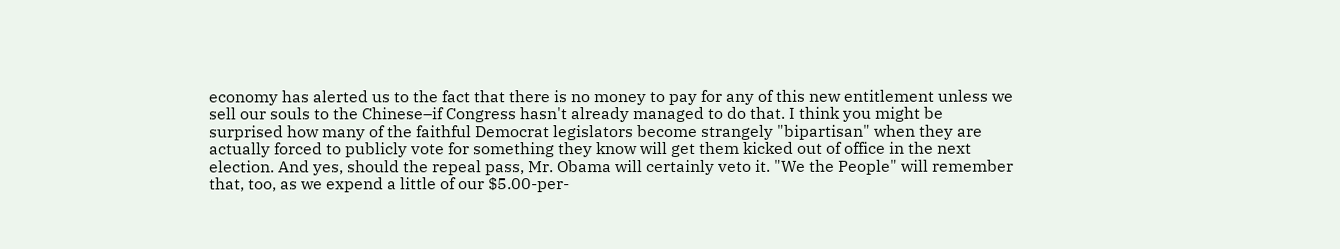economy has alerted us to the fact that there is no money to pay for any of this new entitlement unless we sell our souls to the Chinese–if Congress hasn't already managed to do that. I think you might be surprised how many of the faithful Democrat legislators become strangely "bipartisan" when they are actually forced to publicly vote for something they know will get them kicked out of office in the next election. And yes, should the repeal pass, Mr. Obama will certainly veto it. "We the People" will remember that, too, as we expend a little of our $5.00-per-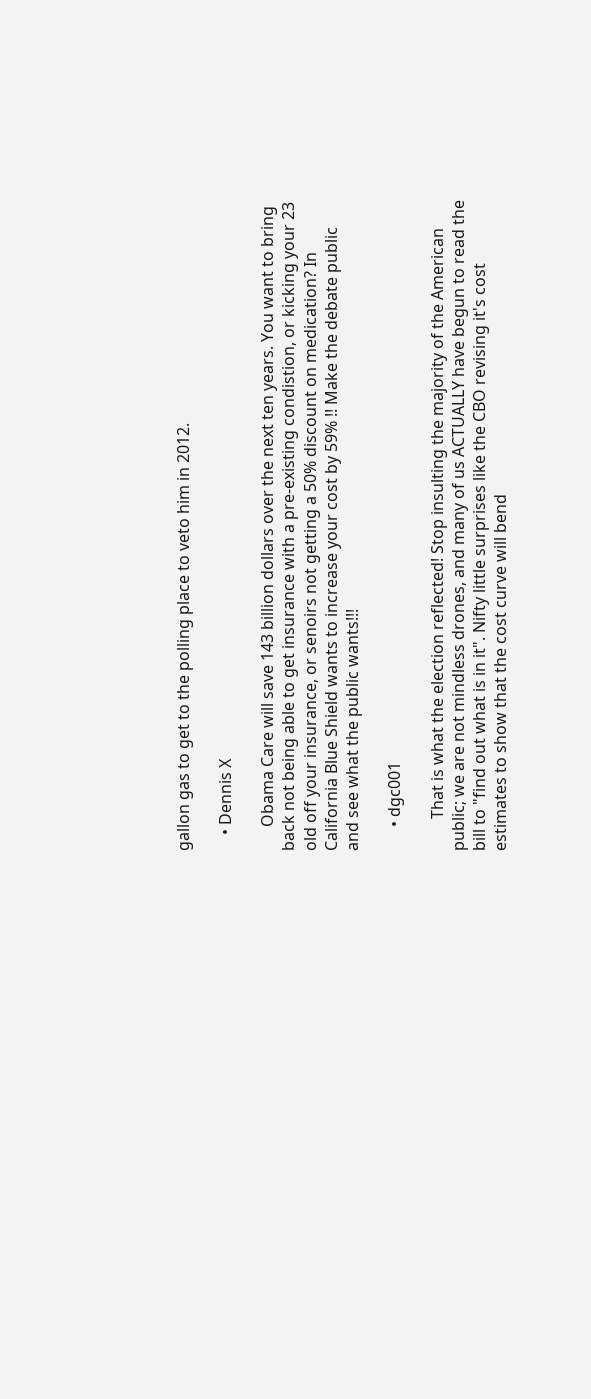gallon gas to get to the polling place to veto him in 2012.

    • Dennis X

      Obama Care will save 143 billion dollars over the next ten years. You want to bring back not being able to get insurance with a pre-existing condistion, or kicking your 23 old off your insurance, or senoirs not getting a 50% discount on medication? In California Blue Shield wants to increase your cost by 59% !! Make the debate public and see what the public wants!!!

      • dgc001

        That is what the election reflected! Stop insulting the majority of the American public; we are not mindless drones, and many of us ACTUALLY have begun to read the bill to "find out what is in it". Nifty little surprises like the CBO revising it's cost estimates to show that the cost curve will bend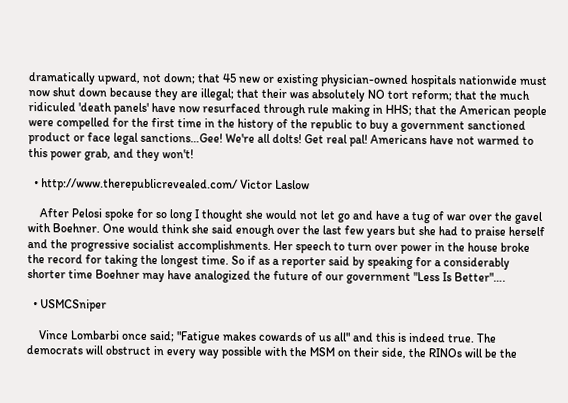dramatically upward, not down; that 45 new or existing physician-owned hospitals nationwide must now shut down because they are illegal; that their was absolutely NO tort reform; that the much ridiculed 'death panels' have now resurfaced through rule making in HHS; that the American people were compelled for the first time in the history of the republic to buy a government sanctioned product or face legal sanctions…Gee! We're all dolts! Get real pal! Americans have not warmed to this power grab, and they won't!

  • http://www.therepublicrevealed.com/ Victor Laslow

    After Pelosi spoke for so long I thought she would not let go and have a tug of war over the gavel with Boehner. One would think she said enough over the last few years but she had to praise herself and the progressive socialist accomplishments. Her speech to turn over power in the house broke the record for taking the longest time. So if as a reporter said by speaking for a considerably shorter time Boehner may have analogized the future of our government "Less Is Better"….

  • USMCSniper

    Vince Lombarbi once said; "Fatigue makes cowards of us all" and this is indeed true. The democrats will obstruct in every way possible with the MSM on their side, the RINOs will be the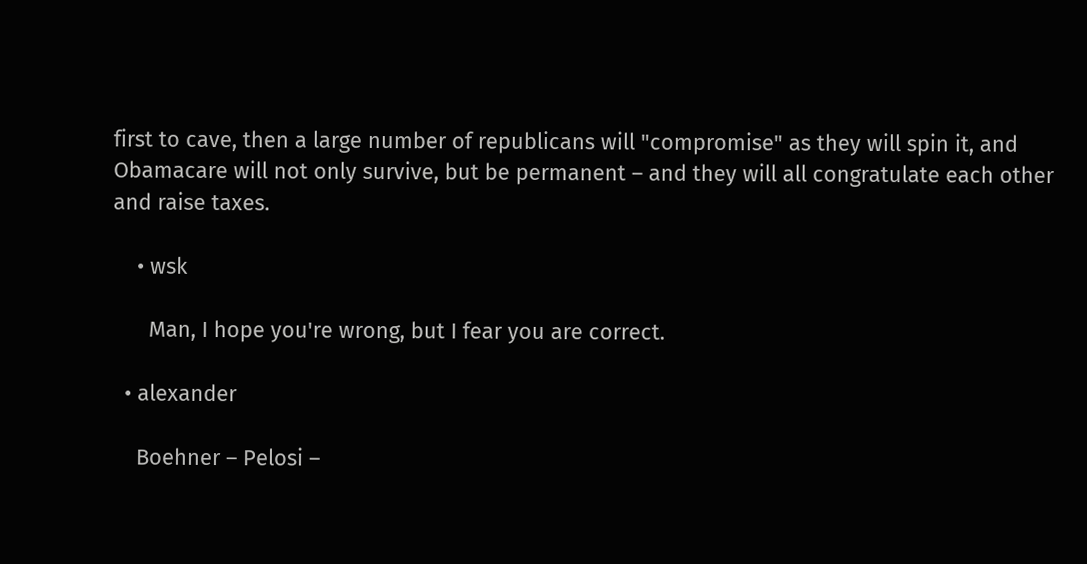first to cave, then a large number of republicans will "compromise" as they will spin it, and Obamacare will not only survive, but be permanent – and they will all congratulate each other and raise taxes.

    • wsk

      Man, I hope you're wrong, but I fear you are correct.

  • alexander

    Boehner – Pelosi –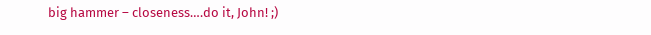big hammer – closeness….do it, John! ;)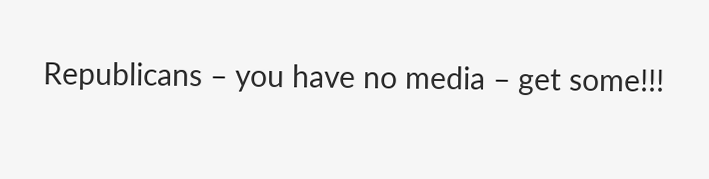Republicans – you have no media – get some!!!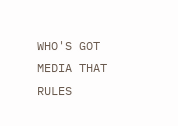WHO'S GOT MEDIA THAT RULES